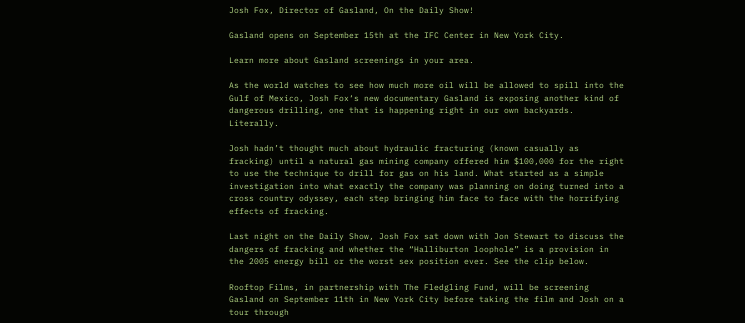Josh Fox, Director of Gasland, On the Daily Show!

Gasland opens on September 15th at the IFC Center in New York City.

Learn more about Gasland screenings in your area.

As the world watches to see how much more oil will be allowed to spill into the Gulf of Mexico, Josh Fox‘s new documentary Gasland is exposing another kind of dangerous drilling, one that is happening right in our own backyards. Literally.

Josh hadn’t thought much about hydraulic fracturing (known casually as fracking) until a natural gas mining company offered him $100,000 for the right to use the technique to drill for gas on his land. What started as a simple investigation into what exactly the company was planning on doing turned into a cross country odyssey, each step bringing him face to face with the horrifying effects of fracking.

Last night on the Daily Show, Josh Fox sat down with Jon Stewart to discuss the dangers of fracking and whether the “Halliburton loophole” is a provision in the 2005 energy bill or the worst sex position ever. See the clip below.

Rooftop Films, in partnership with The Fledgling Fund, will be screening Gasland on September 11th in New York City before taking the film and Josh on a tour through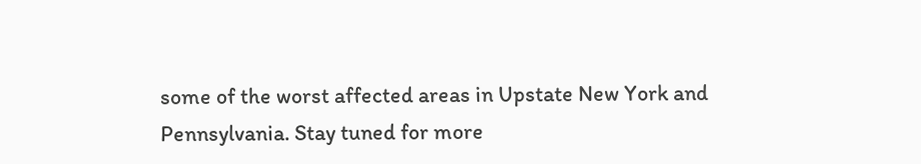some of the worst affected areas in Upstate New York and Pennsylvania. Stay tuned for more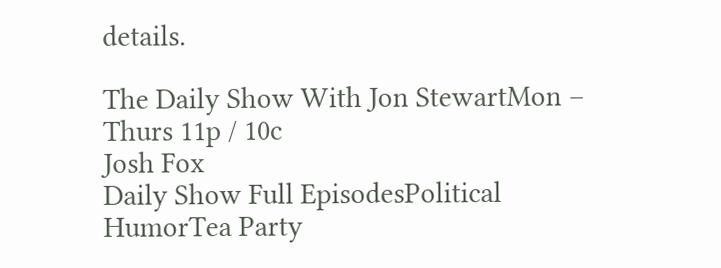details.

The Daily Show With Jon StewartMon – Thurs 11p / 10c
Josh Fox
Daily Show Full EpisodesPolitical HumorTea Party